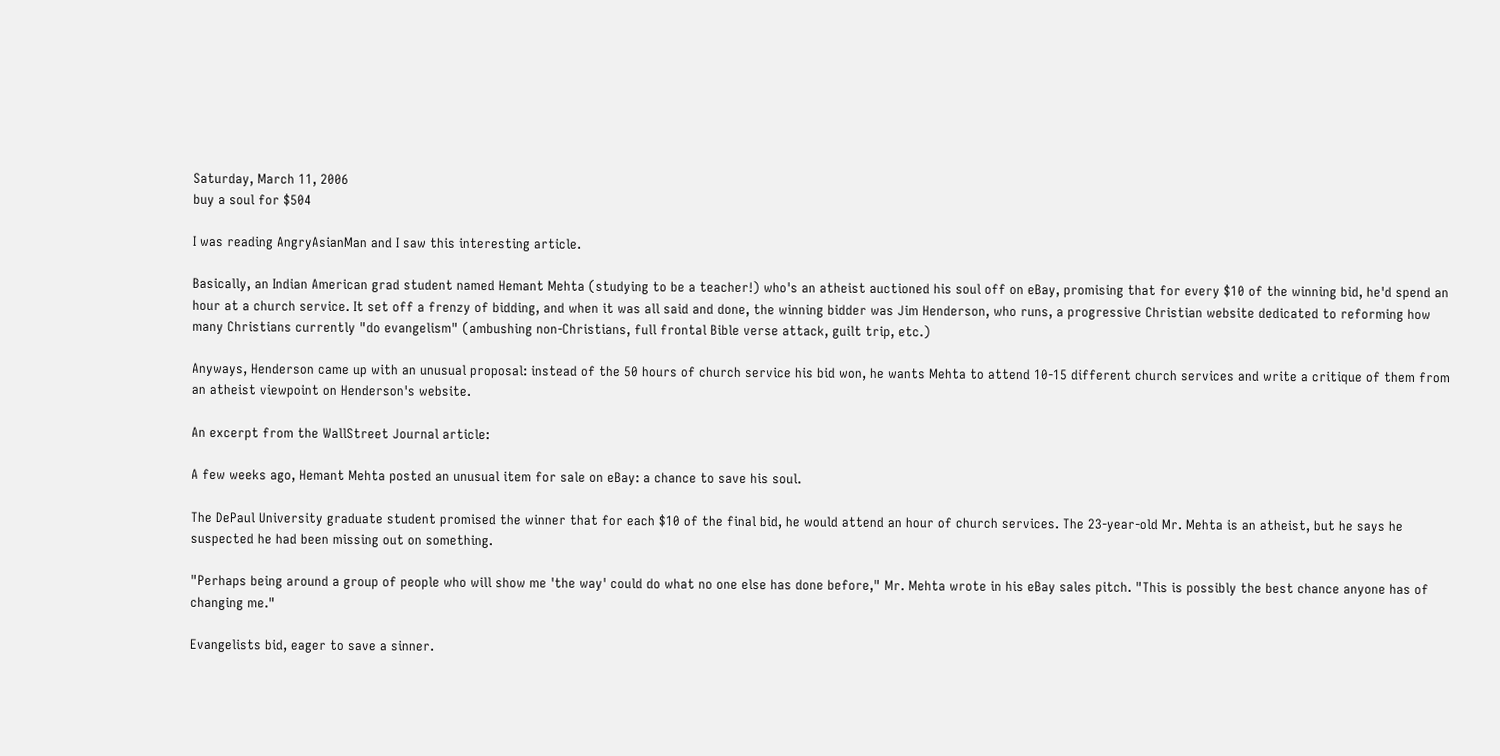Saturday, March 11, 2006
buy a soul for $504

I was reading AngryAsianMan and I saw this interesting article.

Basically, an Indian American grad student named Hemant Mehta (studying to be a teacher!) who's an atheist auctioned his soul off on eBay, promising that for every $10 of the winning bid, he'd spend an hour at a church service. It set off a frenzy of bidding, and when it was all said and done, the winning bidder was Jim Henderson, who runs, a progressive Christian website dedicated to reforming how many Christians currently "do evangelism" (ambushing non-Christians, full frontal Bible verse attack, guilt trip, etc.)

Anyways, Henderson came up with an unusual proposal: instead of the 50 hours of church service his bid won, he wants Mehta to attend 10-15 different church services and write a critique of them from an atheist viewpoint on Henderson's website.

An excerpt from the WallStreet Journal article:

A few weeks ago, Hemant Mehta posted an unusual item for sale on eBay: a chance to save his soul.

The DePaul University graduate student promised the winner that for each $10 of the final bid, he would attend an hour of church services. The 23-year-old Mr. Mehta is an atheist, but he says he suspected he had been missing out on something.

"Perhaps being around a group of people who will show me 'the way' could do what no one else has done before," Mr. Mehta wrote in his eBay sales pitch. "This is possibly the best chance anyone has of changing me."

Evangelists bid, eager to save a sinner.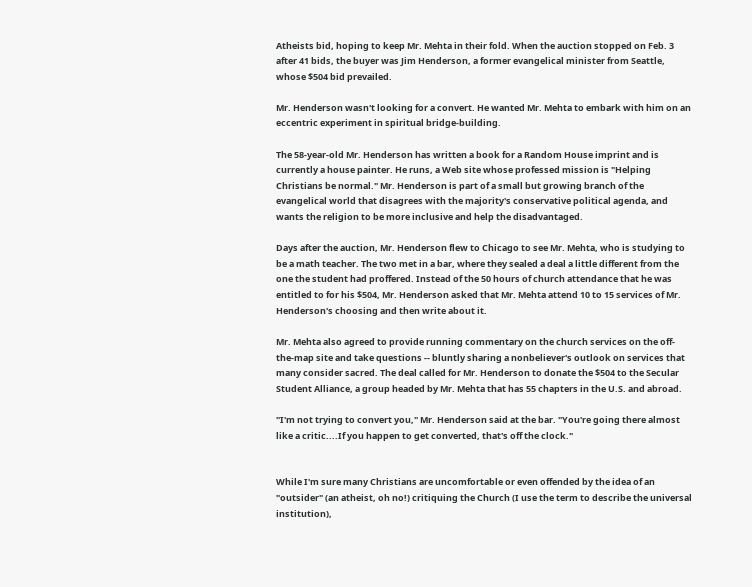Atheists bid, hoping to keep Mr. Mehta in their fold. When the auction stopped on Feb. 3 after 41 bids, the buyer was Jim Henderson, a former evangelical minister from Seattle, whose $504 bid prevailed.

Mr. Henderson wasn't looking for a convert. He wanted Mr. Mehta to embark with him on an eccentric experiment in spiritual bridge-building.

The 58-year-old Mr. Henderson has written a book for a Random House imprint and is currently a house painter. He runs, a Web site whose professed mission is "Helping Christians be normal." Mr. Henderson is part of a small but growing branch of the evangelical world that disagrees with the majority's conservative political agenda, and wants the religion to be more inclusive and help the disadvantaged.

Days after the auction, Mr. Henderson flew to Chicago to see Mr. Mehta, who is studying to be a math teacher. The two met in a bar, where they sealed a deal a little different from the one the student had proffered. Instead of the 50 hours of church attendance that he was entitled to for his $504, Mr. Henderson asked that Mr. Mehta attend 10 to 15 services of Mr. Henderson's choosing and then write about it.

Mr. Mehta also agreed to provide running commentary on the church services on the off-the-map site and take questions -- bluntly sharing a nonbeliever's outlook on services that many consider sacred. The deal called for Mr. Henderson to donate the $504 to the Secular Student Alliance, a group headed by Mr. Mehta that has 55 chapters in the U.S. and abroad.

"I'm not trying to convert you," Mr. Henderson said at the bar. "You're going there almost like a critic....If you happen to get converted, that's off the clock."


While I'm sure many Christians are uncomfortable or even offended by the idea of an "outsider" (an atheist, oh no!) critiquing the Church (I use the term to describe the universal institution),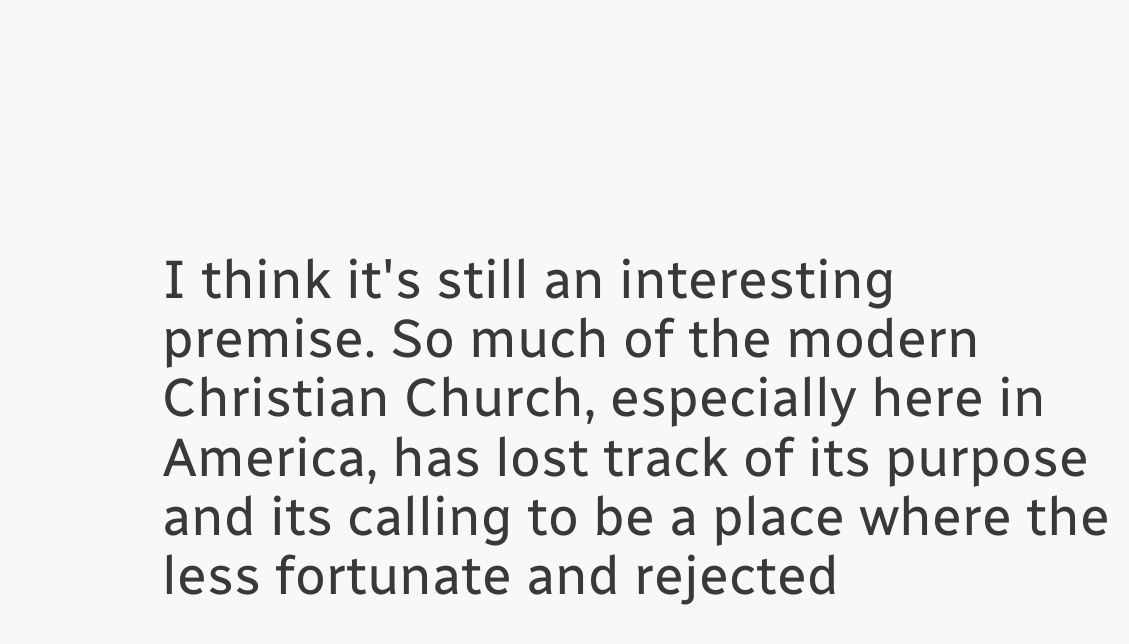I think it's still an interesting premise. So much of the modern Christian Church, especially here in America, has lost track of its purpose and its calling to be a place where the less fortunate and rejected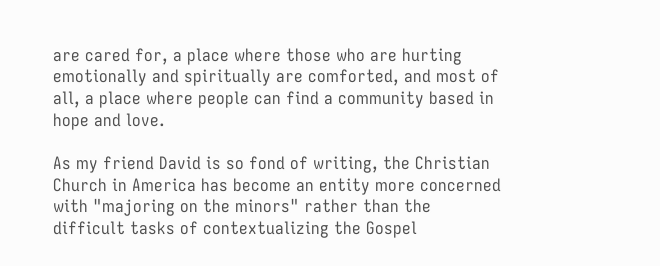are cared for, a place where those who are hurting emotionally and spiritually are comforted, and most of all, a place where people can find a community based in hope and love.

As my friend David is so fond of writing, the Christian Church in America has become an entity more concerned with "majoring on the minors" rather than the difficult tasks of contextualizing the Gospel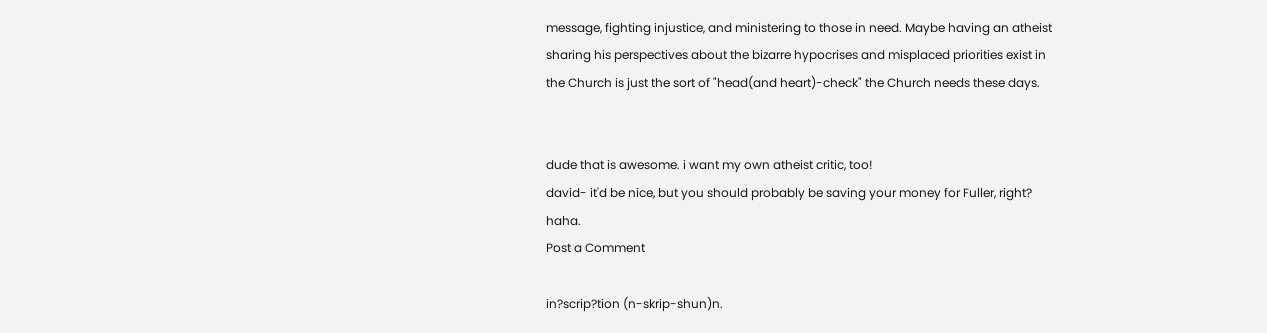message, fighting injustice, and ministering to those in need. Maybe having an atheist sharing his perspectives about the bizarre hypocrises and misplaced priorities exist in the Church is just the sort of "head(and heart)-check" the Church needs these days.


dude that is awesome. i want my own atheist critic, too!
david- it'd be nice, but you should probably be saving your money for Fuller, right? haha.
Post a Comment

in?scrip?tion (n-skrip-shun)n.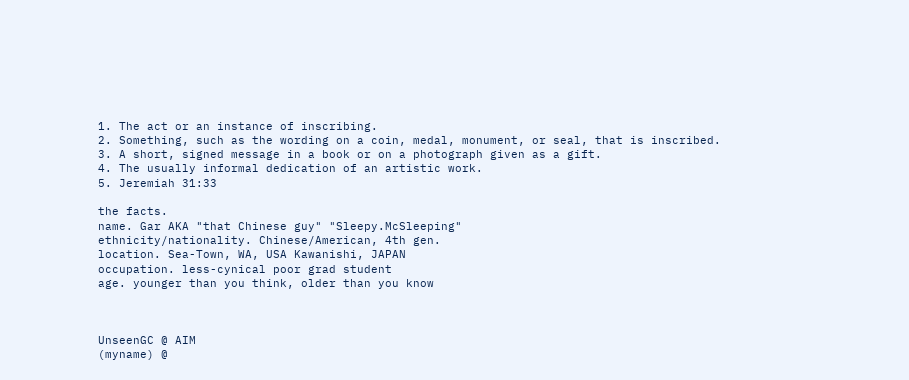1. The act or an instance of inscribing.
2. Something, such as the wording on a coin, medal, monument, or seal, that is inscribed.
3. A short, signed message in a book or on a photograph given as a gift.
4. The usually informal dedication of an artistic work.
5. Jeremiah 31:33

the facts.
name. Gar AKA "that Chinese guy" "Sleepy.McSleeping"
ethnicity/nationality. Chinese/American, 4th gen.
location. Sea-Town, WA, USA Kawanishi, JAPAN
occupation. less-cynical poor grad student
age. younger than you think, older than you know



UnseenGC @ AIM
(myname) @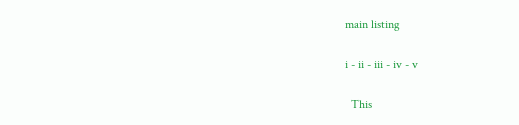main listing

i - ii - iii - iv - v

  This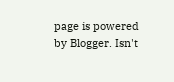page is powered by Blogger. Isn't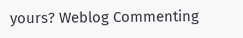yours? Weblog Commenting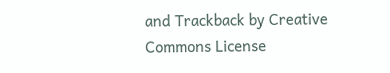and Trackback by Creative Commons License